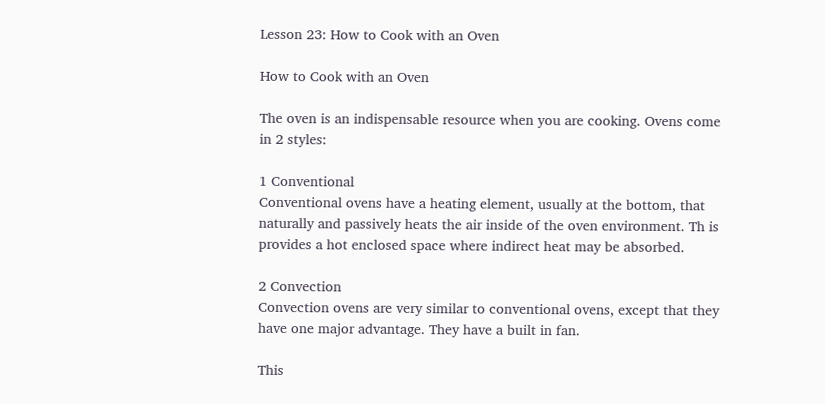Lesson 23: How to Cook with an Oven

How to Cook with an Oven

The oven is an indispensable resource when you are cooking. Ovens come in 2 styles:

1 Conventional
Conventional ovens have a heating element, usually at the bottom, that naturally and passively heats the air inside of the oven environment. Th is provides a hot enclosed space where indirect heat may be absorbed.

2 Convection
Convection ovens are very similar to conventional ovens, except that they have one major advantage. They have a built in fan.

This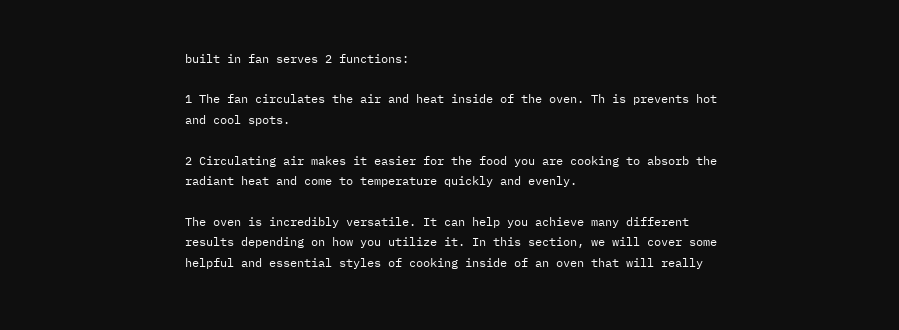built in fan serves 2 functions:

1 The fan circulates the air and heat inside of the oven. Th is prevents hot and cool spots.

2 Circulating air makes it easier for the food you are cooking to absorb the radiant heat and come to temperature quickly and evenly.

The oven is incredibly versatile. It can help you achieve many different results depending on how you utilize it. In this section, we will cover some helpful and essential styles of cooking inside of an oven that will really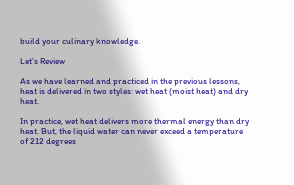build your culinary knowledge.

Let’s Review

As we have learned and practiced in the previous lessons, heat is delivered in two styles: wet heat (moist heat) and dry heat.

In practice, wet heat delivers more thermal energy than dry heat. But, the liquid water can never exceed a temperature of 212 degrees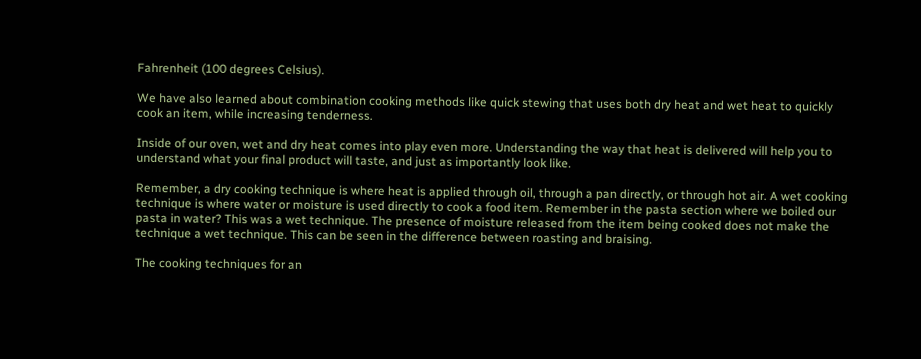Fahrenheit (100 degrees Celsius).

We have also learned about combination cooking methods like quick stewing that uses both dry heat and wet heat to quickly cook an item, while increasing tenderness.

Inside of our oven, wet and dry heat comes into play even more. Understanding the way that heat is delivered will help you to understand what your final product will taste, and just as importantly look like.

Remember, a dry cooking technique is where heat is applied through oil, through a pan directly, or through hot air. A wet cooking technique is where water or moisture is used directly to cook a food item. Remember in the pasta section where we boiled our pasta in water? This was a wet technique. The presence of moisture released from the item being cooked does not make the technique a wet technique. This can be seen in the difference between roasting and braising.

The cooking techniques for an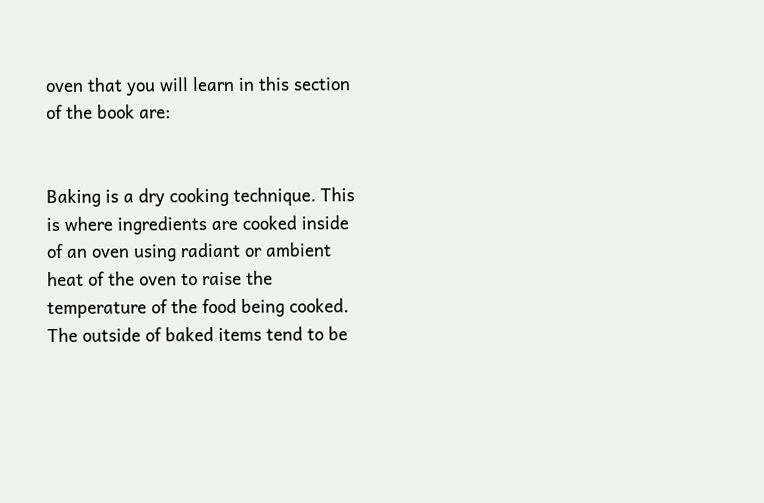oven that you will learn in this section of the book are:


Baking is a dry cooking technique. This is where ingredients are cooked inside of an oven using radiant or ambient heat of the oven to raise the temperature of the food being cooked. The outside of baked items tend to be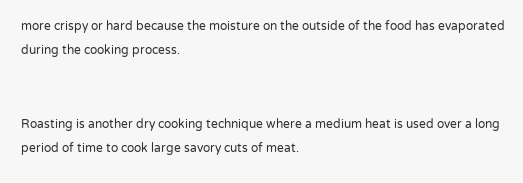more crispy or hard because the moisture on the outside of the food has evaporated during the cooking process.


Roasting is another dry cooking technique where a medium heat is used over a long period of time to cook large savory cuts of meat.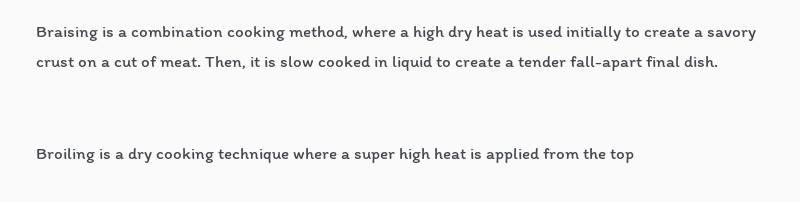Braising is a combination cooking method, where a high dry heat is used initially to create a savory crust on a cut of meat. Then, it is slow cooked in liquid to create a tender fall-apart final dish.


Broiling is a dry cooking technique where a super high heat is applied from the top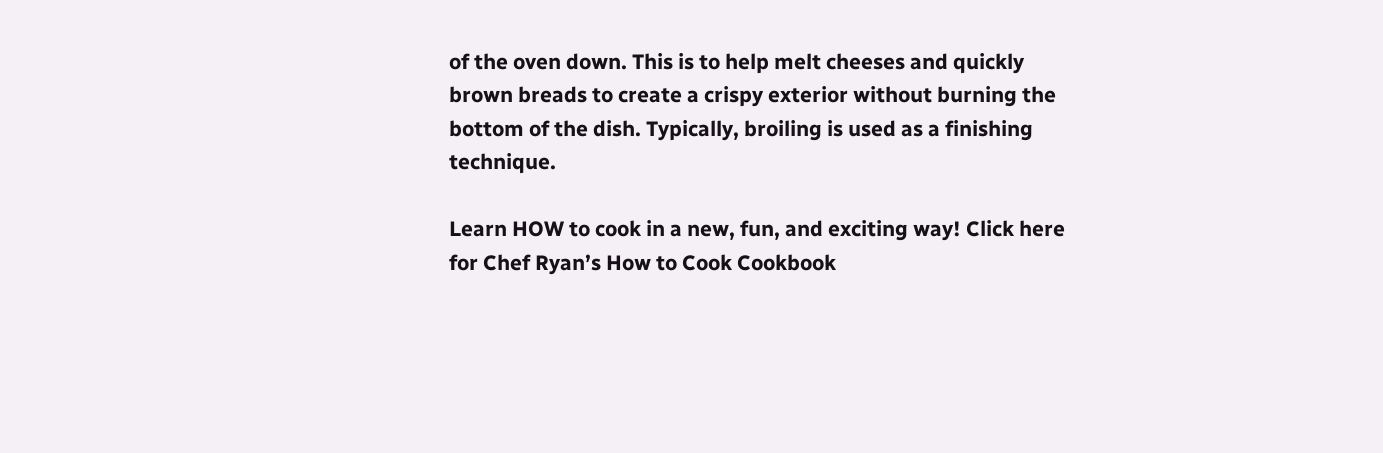of the oven down. This is to help melt cheeses and quickly brown breads to create a crispy exterior without burning the bottom of the dish. Typically, broiling is used as a finishing technique.

Learn HOW to cook in a new, fun, and exciting way! Click here for Chef Ryan’s How to Cook Cookbook